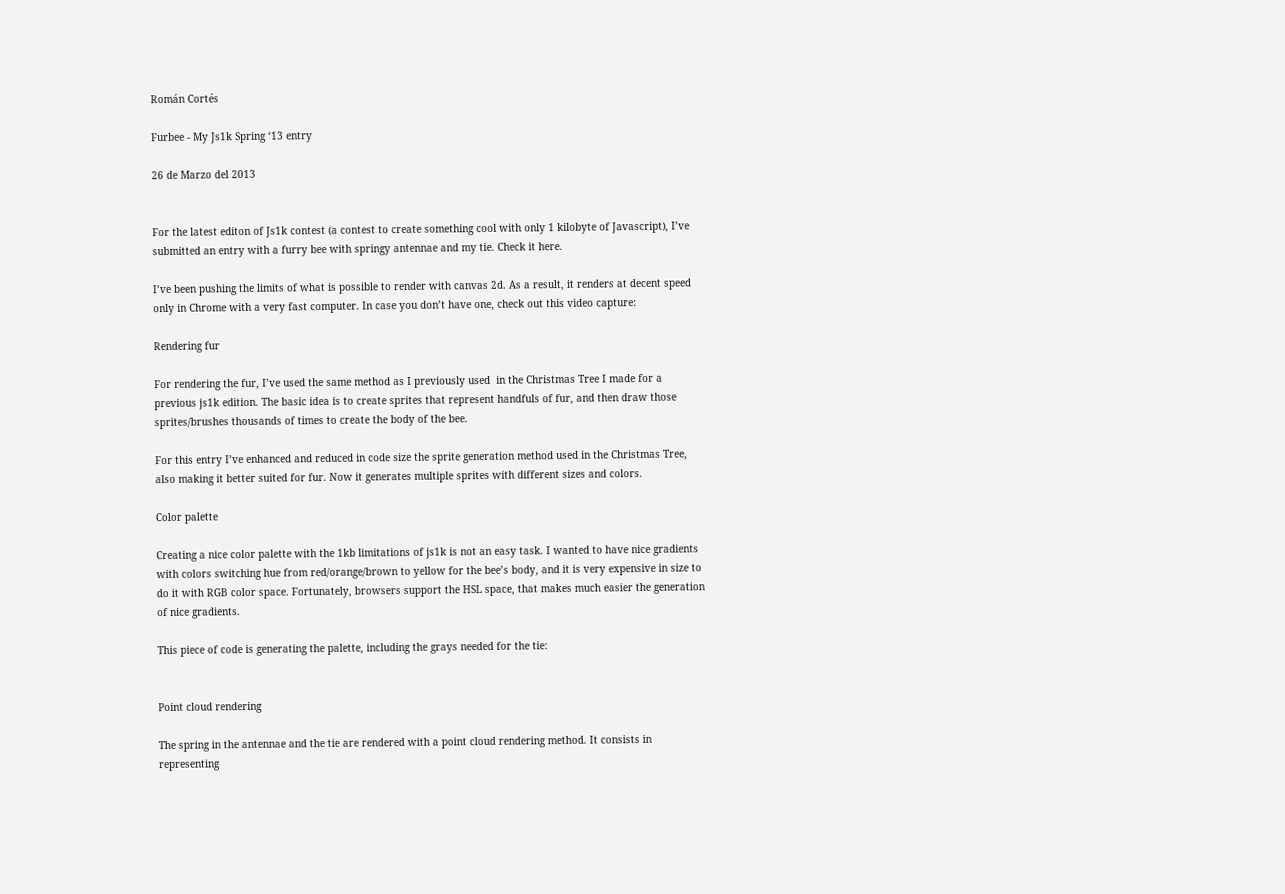Román Cortés

Furbee - My Js1k Spring ‘13 entry

26 de Marzo del 2013


For the latest editon of Js1k contest (a contest to create something cool with only 1 kilobyte of Javascript), I’ve submitted an entry with a furry bee with springy antennae and my tie. Check it here.

I’ve been pushing the limits of what is possible to render with canvas 2d. As a result, it renders at decent speed only in Chrome with a very fast computer. In case you don’t have one, check out this video capture:

Rendering fur

For rendering the fur, I’ve used the same method as I previously used  in the Christmas Tree I made for a previous js1k edition. The basic idea is to create sprites that represent handfuls of fur, and then draw those sprites/brushes thousands of times to create the body of the bee.

For this entry I’ve enhanced and reduced in code size the sprite generation method used in the Christmas Tree, also making it better suited for fur. Now it generates multiple sprites with different sizes and colors.

Color palette

Creating a nice color palette with the 1kb limitations of js1k is not an easy task. I wanted to have nice gradients with colors switching hue from red/orange/brown to yellow for the bee’s body, and it is very expensive in size to do it with RGB color space. Fortunately, browsers support the HSL space, that makes much easier the generation of nice gradients.

This piece of code is generating the palette, including the grays needed for the tie:


Point cloud rendering

The spring in the antennae and the tie are rendered with a point cloud rendering method. It consists in representing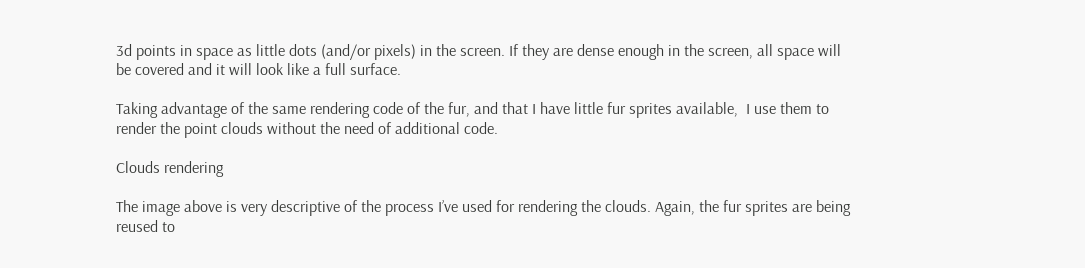3d points in space as little dots (and/or pixels) in the screen. If they are dense enough in the screen, all space will be covered and it will look like a full surface.

Taking advantage of the same rendering code of the fur, and that I have little fur sprites available,  I use them to render the point clouds without the need of additional code.

Clouds rendering

The image above is very descriptive of the process I’ve used for rendering the clouds. Again, the fur sprites are being reused to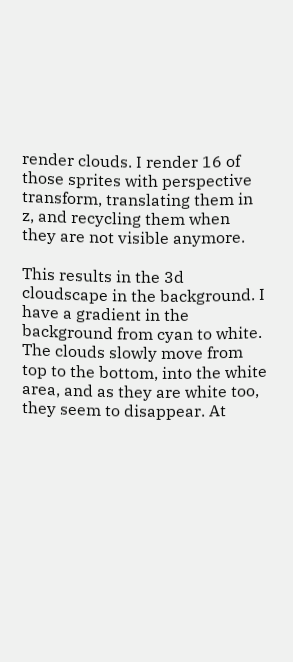render clouds. I render 16 of those sprites with perspective transform, translating them in z, and recycling them when they are not visible anymore.

This results in the 3d cloudscape in the background. I have a gradient in the background from cyan to white. The clouds slowly move from top to the bottom, into the white area, and as they are white too, they seem to disappear. At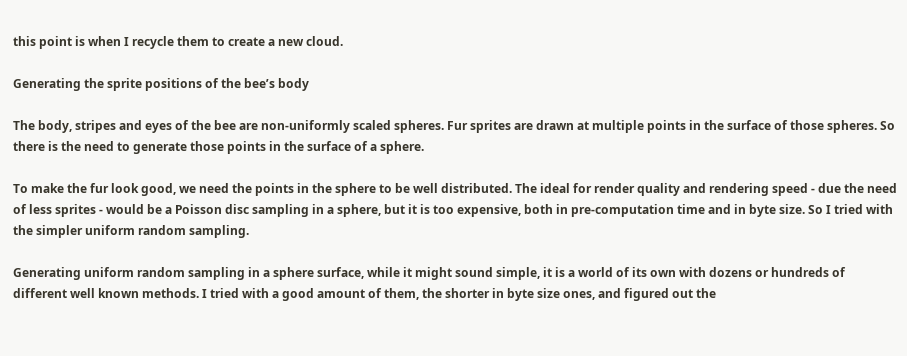this point is when I recycle them to create a new cloud.

Generating the sprite positions of the bee’s body

The body, stripes and eyes of the bee are non-uniformly scaled spheres. Fur sprites are drawn at multiple points in the surface of those spheres. So there is the need to generate those points in the surface of a sphere.

To make the fur look good, we need the points in the sphere to be well distributed. The ideal for render quality and rendering speed - due the need of less sprites - would be a Poisson disc sampling in a sphere, but it is too expensive, both in pre-computation time and in byte size. So I tried with the simpler uniform random sampling.

Generating uniform random sampling in a sphere surface, while it might sound simple, it is a world of its own with dozens or hundreds of different well known methods. I tried with a good amount of them, the shorter in byte size ones, and figured out the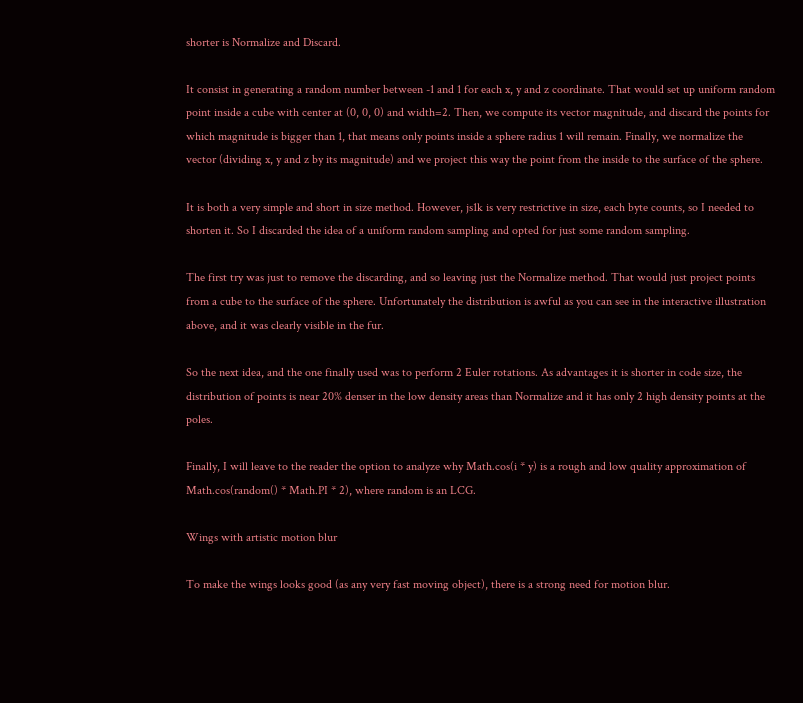shorter is Normalize and Discard.

It consist in generating a random number between -1 and 1 for each x, y and z coordinate. That would set up uniform random point inside a cube with center at (0, 0, 0) and width=2. Then, we compute its vector magnitude, and discard the points for which magnitude is bigger than 1, that means only points inside a sphere radius 1 will remain. Finally, we normalize the vector (dividing x, y and z by its magnitude) and we project this way the point from the inside to the surface of the sphere.

It is both a very simple and short in size method. However, js1k is very restrictive in size, each byte counts, so I needed to shorten it. So I discarded the idea of a uniform random sampling and opted for just some random sampling.

The first try was just to remove the discarding, and so leaving just the Normalize method. That would just project points from a cube to the surface of the sphere. Unfortunately the distribution is awful as you can see in the interactive illustration above, and it was clearly visible in the fur.

So the next idea, and the one finally used was to perform 2 Euler rotations. As advantages it is shorter in code size, the distribution of points is near 20% denser in the low density areas than Normalize and it has only 2 high density points at the poles.

Finally, I will leave to the reader the option to analyze why Math.cos(i * y) is a rough and low quality approximation of Math.cos(random() * Math.PI * 2), where random is an LCG.

Wings with artistic motion blur

To make the wings looks good (as any very fast moving object), there is a strong need for motion blur.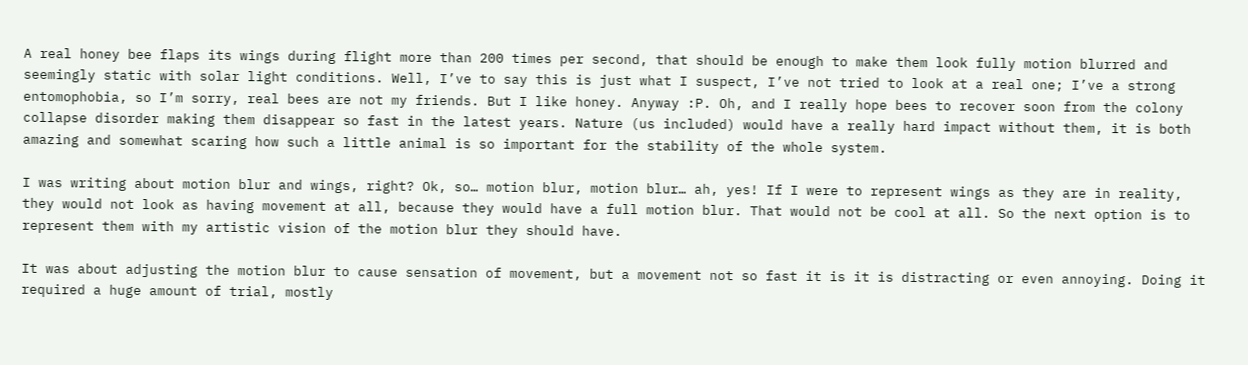A real honey bee flaps its wings during flight more than 200 times per second, that should be enough to make them look fully motion blurred and seemingly static with solar light conditions. Well, I’ve to say this is just what I suspect, I’ve not tried to look at a real one; I’ve a strong entomophobia, so I’m sorry, real bees are not my friends. But I like honey. Anyway :P. Oh, and I really hope bees to recover soon from the colony collapse disorder making them disappear so fast in the latest years. Nature (us included) would have a really hard impact without them, it is both amazing and somewhat scaring how such a little animal is so important for the stability of the whole system.

I was writing about motion blur and wings, right? Ok, so… motion blur, motion blur… ah, yes! If I were to represent wings as they are in reality, they would not look as having movement at all, because they would have a full motion blur. That would not be cool at all. So the next option is to represent them with my artistic vision of the motion blur they should have.

It was about adjusting the motion blur to cause sensation of movement, but a movement not so fast it is it is distracting or even annoying. Doing it required a huge amount of trial, mostly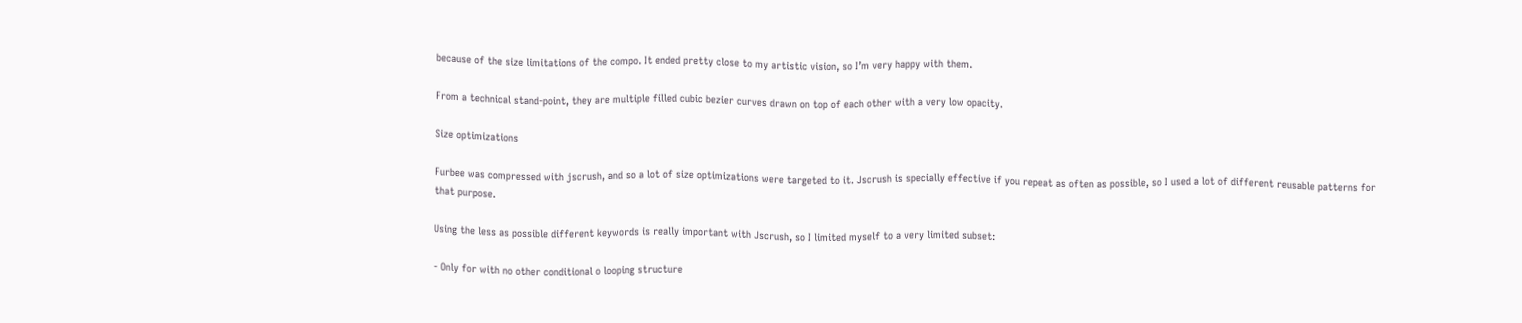because of the size limitations of the compo. It ended pretty close to my artistic vision, so I’m very happy with them.

From a technical stand-point, they are multiple filled cubic bezier curves drawn on top of each other with a very low opacity.

Size optimizations

Furbee was compressed with jscrush, and so a lot of size optimizations were targeted to it. Jscrush is specially effective if you repeat as often as possible, so I used a lot of different reusable patterns for that purpose.

Using the less as possible different keywords is really important with Jscrush, so I limited myself to a very limited subset:

- Only for with no other conditional o looping structure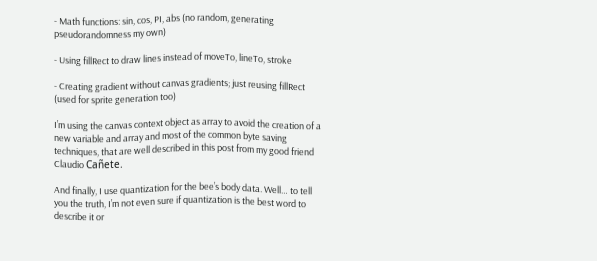- Math functions: sin, cos, PI, abs (no random, generating pseudorandomness my own)

- Using fillRect to draw lines instead of moveTo, lineTo, stroke

- Creating gradient without canvas gradients; just reusing fillRect (used for sprite generation too)

I’m using the canvas context object as array to avoid the creation of a new variable and array and most of the common byte saving techniques, that are well described in this post from my good friend Claudio Cañete.

And finally, I use quantization for the bee’s body data. Well… to tell you the truth, I’m not even sure if quantization is the best word to describe it or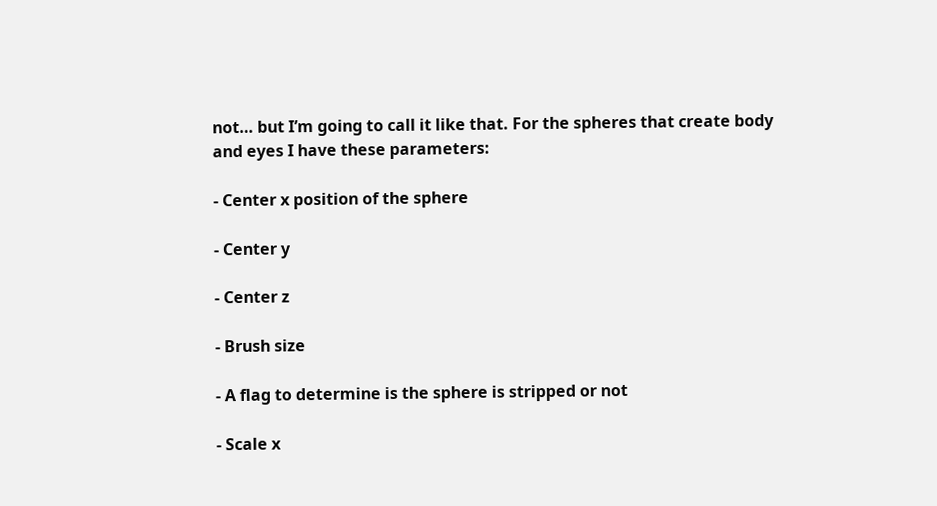not… but I’m going to call it like that. For the spheres that create body and eyes I have these parameters:

- Center x position of the sphere

- Center y

- Center z

- Brush size

- A flag to determine is the sphere is stripped or not

- Scale x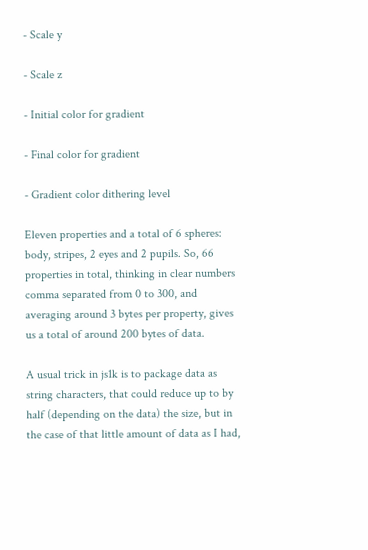- Scale y

- Scale z

- Initial color for gradient

- Final color for gradient

- Gradient color dithering level

Eleven properties and a total of 6 spheres: body, stripes, 2 eyes and 2 pupils. So, 66 properties in total, thinking in clear numbers comma separated from 0 to 300, and averaging around 3 bytes per property, gives us a total of around 200 bytes of data.

A usual trick in js1k is to package data as string characters, that could reduce up to by half (depending on the data) the size, but in the case of that little amount of data as I had,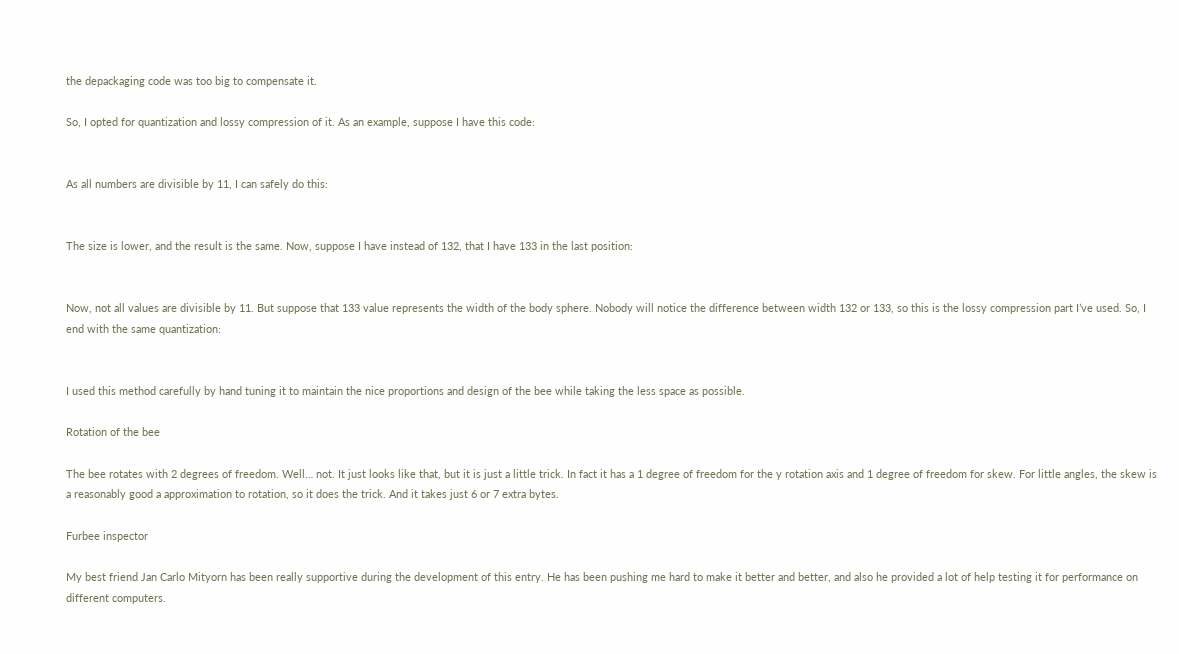the depackaging code was too big to compensate it.

So, I opted for quantization and lossy compression of it. As an example, suppose I have this code:


As all numbers are divisible by 11, I can safely do this:


The size is lower, and the result is the same. Now, suppose I have instead of 132, that I have 133 in the last position:


Now, not all values are divisible by 11. But suppose that 133 value represents the width of the body sphere. Nobody will notice the difference between width 132 or 133, so this is the lossy compression part I’ve used. So, I end with the same quantization:


I used this method carefully by hand tuning it to maintain the nice proportions and design of the bee while taking the less space as possible.

Rotation of the bee

The bee rotates with 2 degrees of freedom. Well… not. It just looks like that, but it is just a little trick. In fact it has a 1 degree of freedom for the y rotation axis and 1 degree of freedom for skew. For little angles, the skew is a reasonably good a approximation to rotation, so it does the trick. And it takes just 6 or 7 extra bytes.

Furbee inspector

My best friend Jan Carlo Mityorn has been really supportive during the development of this entry. He has been pushing me hard to make it better and better, and also he provided a lot of help testing it for performance on different computers.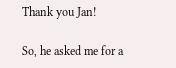Thank you Jan!

So, he asked me for a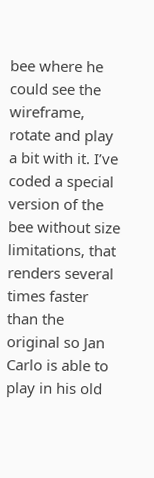bee where he could see the wireframe, rotate and play a bit with it. I’ve coded a special version of the bee without size limitations, that renders several times faster than the original so Jan Carlo is able to play in his old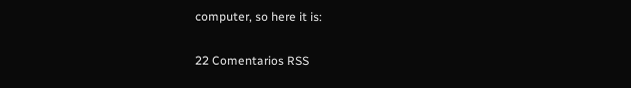computer, so here it is:

22 Comentarios RSS